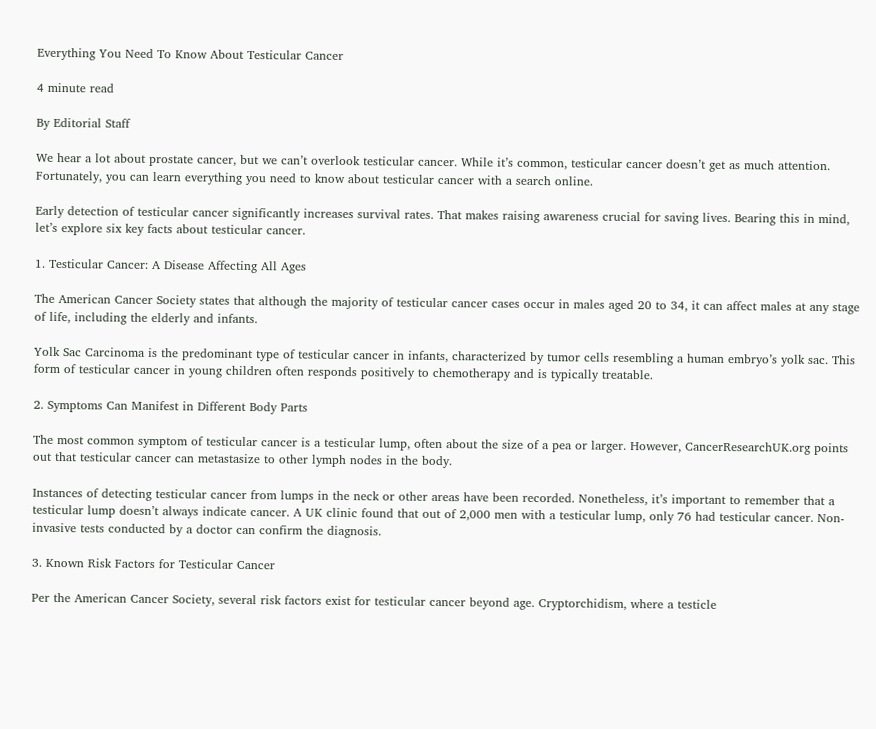Everything You Need To Know About Testicular Cancer

4 minute read

By Editorial Staff

We hear a lot about prostate cancer, but we can’t overlook testicular cancer. While it’s common, testicular cancer doesn’t get as much attention. Fortunately, you can learn everything you need to know about testicular cancer with a search online.

Early detection of testicular cancer significantly increases survival rates. That makes raising awareness crucial for saving lives. Bearing this in mind, let’s explore six key facts about testicular cancer.

1. Testicular Cancer: A Disease Affecting All Ages

The American Cancer Society states that although the majority of testicular cancer cases occur in males aged 20 to 34, it can affect males at any stage of life, including the elderly and infants.

Yolk Sac Carcinoma is the predominant type of testicular cancer in infants, characterized by tumor cells resembling a human embryo’s yolk sac. This form of testicular cancer in young children often responds positively to chemotherapy and is typically treatable.

2. Symptoms Can Manifest in Different Body Parts

The most common symptom of testicular cancer is a testicular lump, often about the size of a pea or larger. However, CancerResearchUK.org points out that testicular cancer can metastasize to other lymph nodes in the body.

Instances of detecting testicular cancer from lumps in the neck or other areas have been recorded. Nonetheless, it’s important to remember that a testicular lump doesn’t always indicate cancer. A UK clinic found that out of 2,000 men with a testicular lump, only 76 had testicular cancer. Non-invasive tests conducted by a doctor can confirm the diagnosis.

3. Known Risk Factors for Testicular Cancer

Per the American Cancer Society, several risk factors exist for testicular cancer beyond age. Cryptorchidism, where a testicle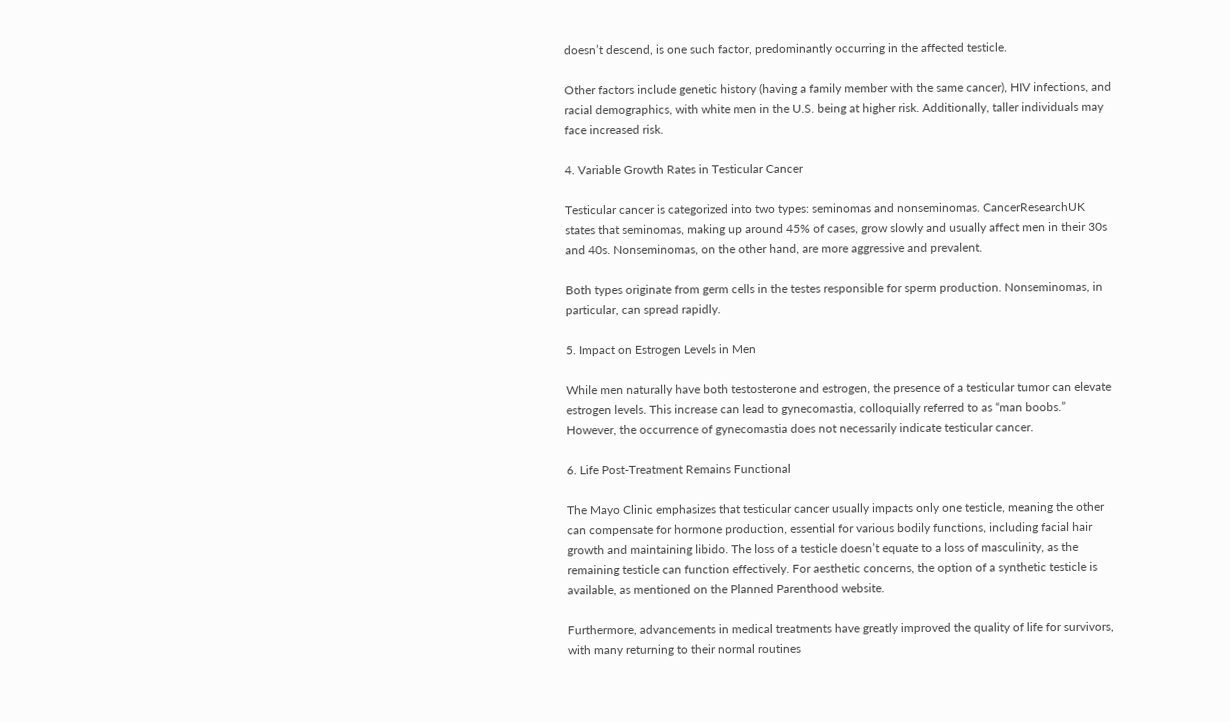doesn’t descend, is one such factor, predominantly occurring in the affected testicle.

Other factors include genetic history (having a family member with the same cancer), HIV infections, and racial demographics, with white men in the U.S. being at higher risk. Additionally, taller individuals may face increased risk.

4. Variable Growth Rates in Testicular Cancer

Testicular cancer is categorized into two types: seminomas and nonseminomas. CancerResearchUK states that seminomas, making up around 45% of cases, grow slowly and usually affect men in their 30s and 40s. Nonseminomas, on the other hand, are more aggressive and prevalent.

Both types originate from germ cells in the testes responsible for sperm production. Nonseminomas, in particular, can spread rapidly.

5. Impact on Estrogen Levels in Men

While men naturally have both testosterone and estrogen, the presence of a testicular tumor can elevate estrogen levels. This increase can lead to gynecomastia, colloquially referred to as “man boobs.” However, the occurrence of gynecomastia does not necessarily indicate testicular cancer.

6. Life Post-Treatment Remains Functional

The Mayo Clinic emphasizes that testicular cancer usually impacts only one testicle, meaning the other can compensate for hormone production, essential for various bodily functions, including facial hair growth and maintaining libido. The loss of a testicle doesn’t equate to a loss of masculinity, as the remaining testicle can function effectively. For aesthetic concerns, the option of a synthetic testicle is available, as mentioned on the Planned Parenthood website.

Furthermore, advancements in medical treatments have greatly improved the quality of life for survivors, with many returning to their normal routines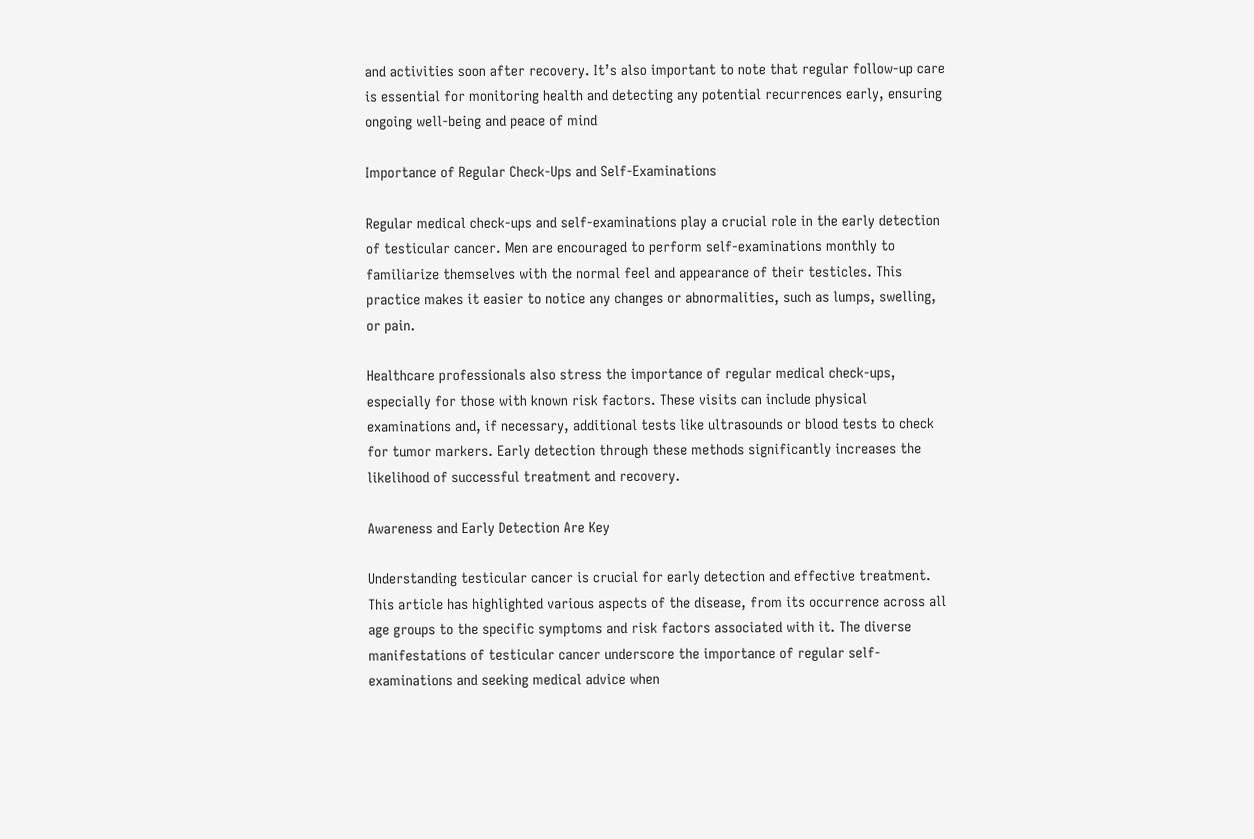and activities soon after recovery. It’s also important to note that regular follow-up care is essential for monitoring health and detecting any potential recurrences early, ensuring ongoing well-being and peace of mind

Importance of Regular Check-Ups and Self-Examinations

Regular medical check-ups and self-examinations play a crucial role in the early detection of testicular cancer. Men are encouraged to perform self-examinations monthly to familiarize themselves with the normal feel and appearance of their testicles. This practice makes it easier to notice any changes or abnormalities, such as lumps, swelling, or pain.

Healthcare professionals also stress the importance of regular medical check-ups, especially for those with known risk factors. These visits can include physical examinations and, if necessary, additional tests like ultrasounds or blood tests to check for tumor markers. Early detection through these methods significantly increases the likelihood of successful treatment and recovery.

Awareness and Early Detection Are Key

Understanding testicular cancer is crucial for early detection and effective treatment. This article has highlighted various aspects of the disease, from its occurrence across all age groups to the specific symptoms and risk factors associated with it. The diverse manifestations of testicular cancer underscore the importance of regular self-examinations and seeking medical advice when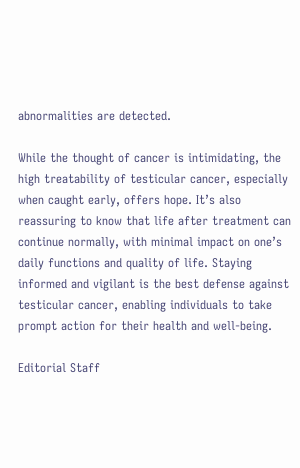abnormalities are detected.

While the thought of cancer is intimidating, the high treatability of testicular cancer, especially when caught early, offers hope. It’s also reassuring to know that life after treatment can continue normally, with minimal impact on one’s daily functions and quality of life. Staying informed and vigilant is the best defense against testicular cancer, enabling individuals to take prompt action for their health and well-being.

Editorial Staff